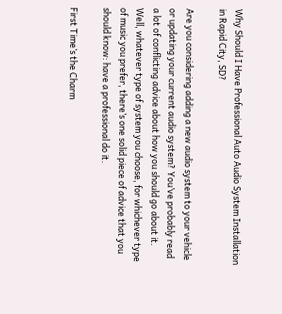Why Should I Have Professional Auto Audio System Installation in Rapid City, SD?

Are you considering adding a new audio system to your vehicle or updating your current audio system? You’ve probably read a lot of conflicting advice about how you should go about it. Well, whatever type of system you choose, for whichever type of music you prefer, there’s one solid piece of advice that you should know: have a professional do it.

First Time’s the Charm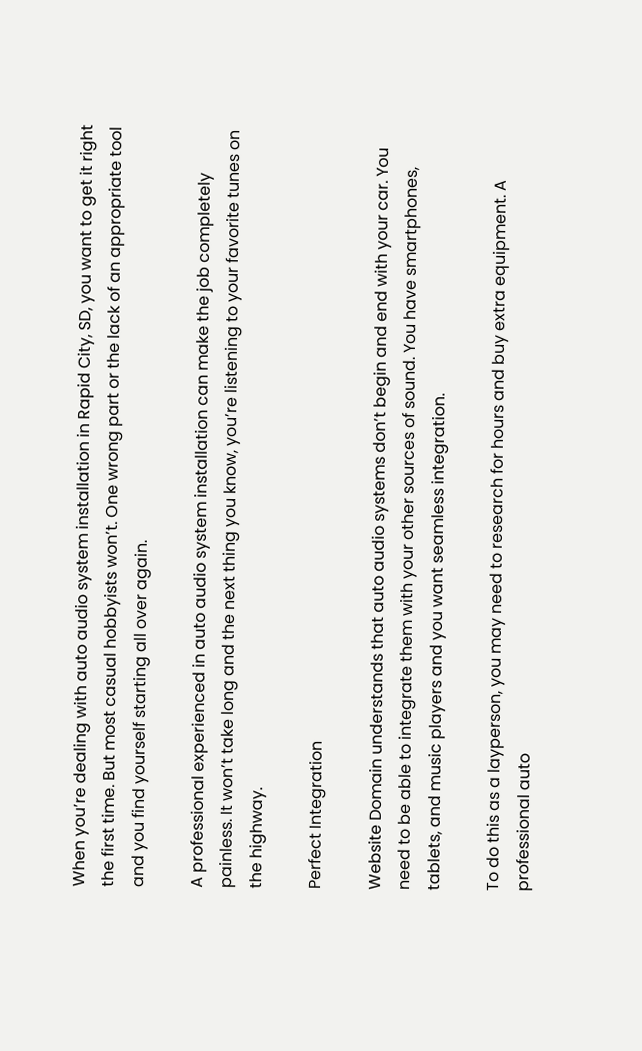When you’re dealing with auto audio system installation in Rapid City, SD, you want to get it right the first time. But most casual hobbyists won’t. One wrong part or the lack of an appropriate tool and you find yourself starting all over again.

A professional experienced in auto audio system installation can make the job completely painless. It won’t take long and the next thing you know, you’re listening to your favorite tunes on the highway.

Perfect Integration

Website Domain understands that auto audio systems don’t begin and end with your car. You need to be able to integrate them with your other sources of sound. You have smartphones, tablets, and music players and you want seamless integration.

To do this as a layperson, you may need to research for hours and buy extra equipment. A professional auto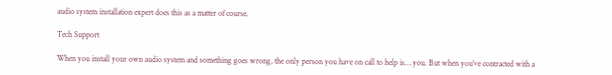audio system installation expert does this as a matter of course.

Tech Support

When you install your own audio system and something goes wrong, the only person you have on call to help is… you. But when you’ve contracted with a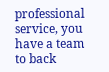professional service, you have a team to back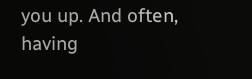you up. And often, having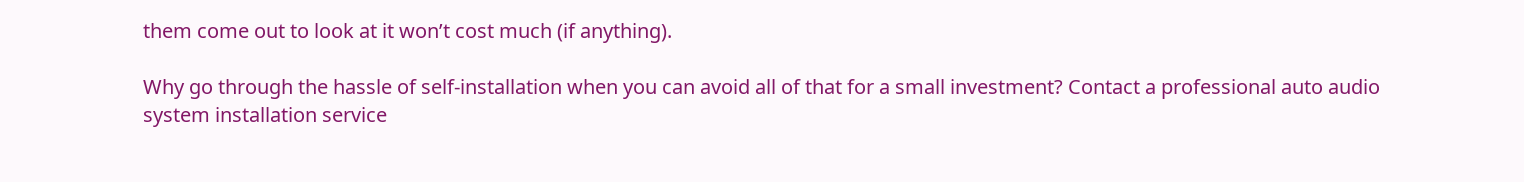them come out to look at it won’t cost much (if anything).

Why go through the hassle of self-installation when you can avoid all of that for a small investment? Contact a professional auto audio system installation service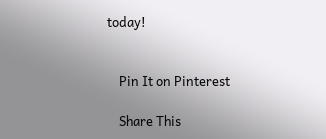today!


    Pin It on Pinterest

    Share This